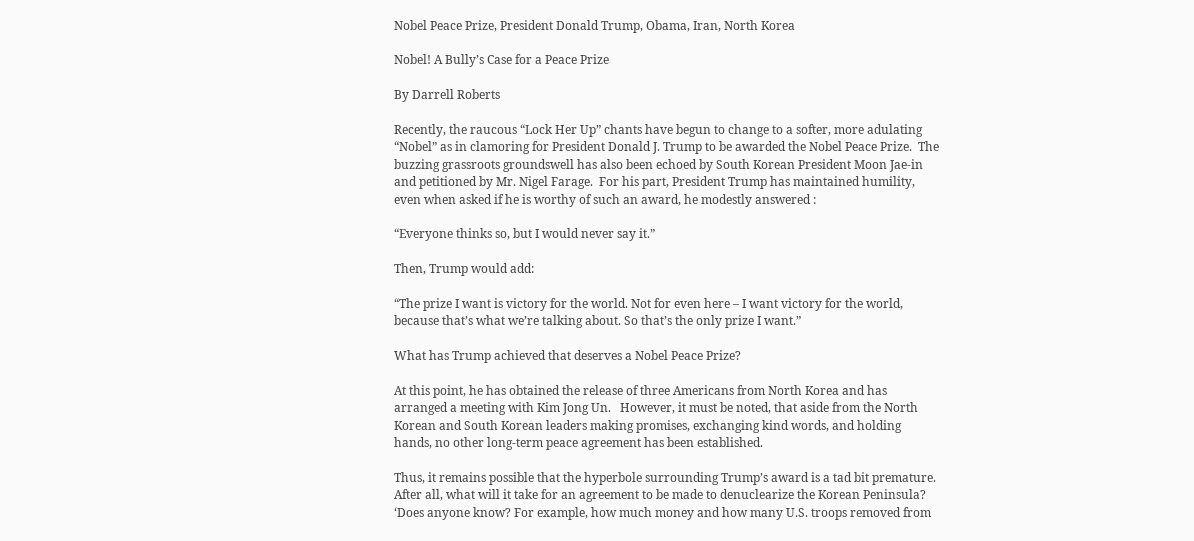Nobel Peace Prize, President Donald Trump, Obama, Iran, North Korea

Nobel! A Bully’s Case for a Peace Prize

By Darrell Roberts

Recently, the raucous “Lock Her Up” chants have begun to change to a softer, more adulating “Nobel” as in clamoring for President Donald J. Trump to be awarded the Nobel Peace Prize.  The buzzing grassroots groundswell has also been echoed by South Korean President Moon Jae-in and petitioned by Mr. Nigel Farage.  For his part, President Trump has maintained humility, even when asked if he is worthy of such an award, he modestly answered :

“Everyone thinks so, but I would never say it.”

Then, Trump would add:

“The prize I want is victory for the world. Not for even here – I want victory for the world, because that’s what we’re talking about. So that’s the only prize I want.”

What has Trump achieved that deserves a Nobel Peace Prize?

At this point, he has obtained the release of three Americans from North Korea and has arranged a meeting with Kim Jong Un.   However, it must be noted, that aside from the North Korean and South Korean leaders making promises, exchanging kind words, and holding hands, no other long-term peace agreement has been established.

Thus, it remains possible that the hyperbole surrounding Trump’s award is a tad bit premature.   After all, what will it take for an agreement to be made to denuclearize the Korean Peninsula?  ‘Does anyone know? For example, how much money and how many U.S. troops removed from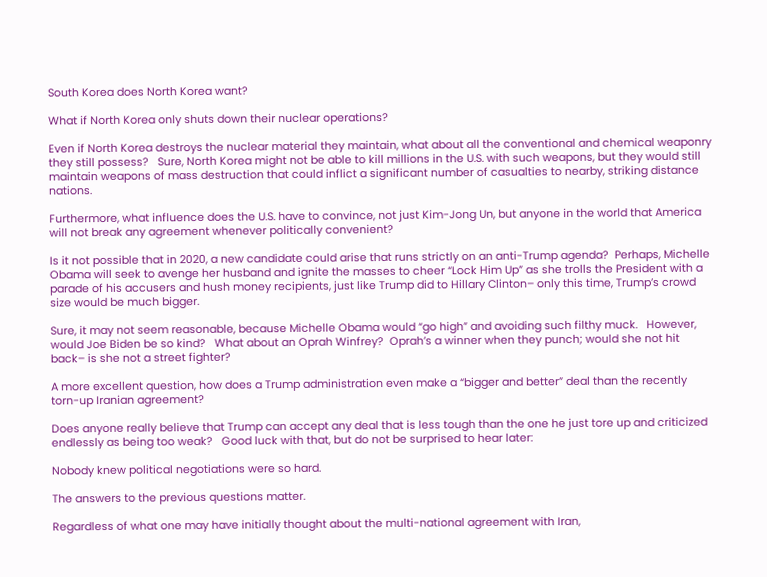South Korea does North Korea want?

What if North Korea only shuts down their nuclear operations?

Even if North Korea destroys the nuclear material they maintain, what about all the conventional and chemical weaponry they still possess?   Sure, North Korea might not be able to kill millions in the U.S. with such weapons, but they would still maintain weapons of mass destruction that could inflict a significant number of casualties to nearby, striking distance nations.

Furthermore, what influence does the U.S. have to convince, not just Kim-Jong Un, but anyone in the world that America will not break any agreement whenever politically convenient?

Is it not possible that in 2020, a new candidate could arise that runs strictly on an anti-Trump agenda?  Perhaps, Michelle Obama will seek to avenge her husband and ignite the masses to cheer “Lock Him Up” as she trolls the President with a parade of his accusers and hush money recipients, just like Trump did to Hillary Clinton– only this time, Trump’s crowd size would be much bigger.

Sure, it may not seem reasonable, because Michelle Obama would “go high” and avoiding such filthy muck.   However, would Joe Biden be so kind?   What about an Oprah Winfrey?  Oprah’s a winner when they punch; would she not hit back– is she not a street fighter?

A more excellent question, how does a Trump administration even make a “bigger and better” deal than the recently torn-up Iranian agreement?

Does anyone really believe that Trump can accept any deal that is less tough than the one he just tore up and criticized endlessly as being too weak?   Good luck with that, but do not be surprised to hear later:

Nobody knew political negotiations were so hard.

The answers to the previous questions matter.

Regardless of what one may have initially thought about the multi-national agreement with Iran,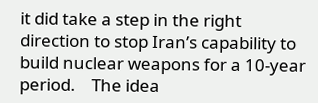it did take a step in the right direction to stop Iran’s capability to build nuclear weapons for a 10-year period.    The idea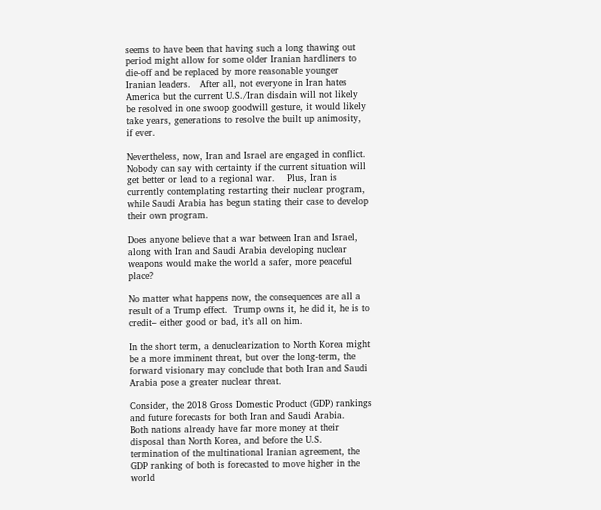seems to have been that having such a long thawing out period might allow for some older Iranian hardliners to die-off and be replaced by more reasonable younger Iranian leaders.   After all, not everyone in Iran hates America but the current U.S./Iran disdain will not likely be resolved in one swoop goodwill gesture, it would likely take years, generations to resolve the built up animosity, if ever.

Nevertheless, now, Iran and Israel are engaged in conflict.  Nobody can say with certainty if the current situation will get better or lead to a regional war.    Plus, Iran is currently contemplating restarting their nuclear program, while Saudi Arabia has begun stating their case to develop their own program.

Does anyone believe that a war between Iran and Israel, along with Iran and Saudi Arabia developing nuclear weapons would make the world a safer, more peaceful place?

No matter what happens now, the consequences are all a result of a Trump effect.  Trump owns it, he did it, he is to credit– either good or bad, it’s all on him.

In the short term, a denuclearization to North Korea might be a more imminent threat, but over the long-term, the forward visionary may conclude that both Iran and Saudi Arabia pose a greater nuclear threat.

Consider, the 2018 Gross Domestic Product (GDP) rankings and future forecasts for both Iran and Saudi Arabia.    Both nations already have far more money at their disposal than North Korea, and before the U.S. termination of the multinational Iranian agreement, the GDP ranking of both is forecasted to move higher in the world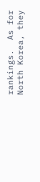rankings.  As for North Korea, they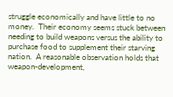struggle economically and have little to no money.  Their economy seems stuck between needing to build weapons versus the ability to purchase food to supplement their starving nation.  A reasonable observation holds that weapon-development,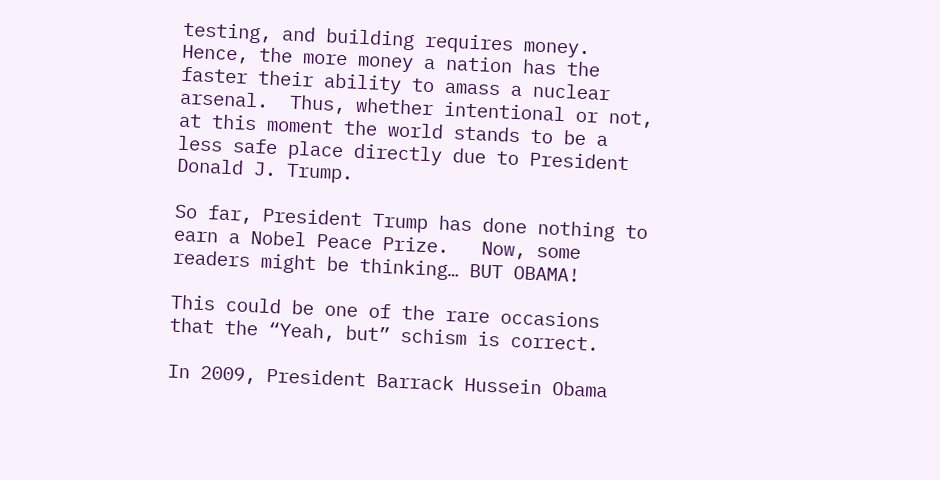testing, and building requires money.  Hence, the more money a nation has the faster their ability to amass a nuclear arsenal.  Thus, whether intentional or not, at this moment the world stands to be a less safe place directly due to President Donald J. Trump.

So far, President Trump has done nothing to earn a Nobel Peace Prize.   Now, some readers might be thinking… BUT OBAMA!

This could be one of the rare occasions that the “Yeah, but” schism is correct.

In 2009, President Barrack Hussein Obama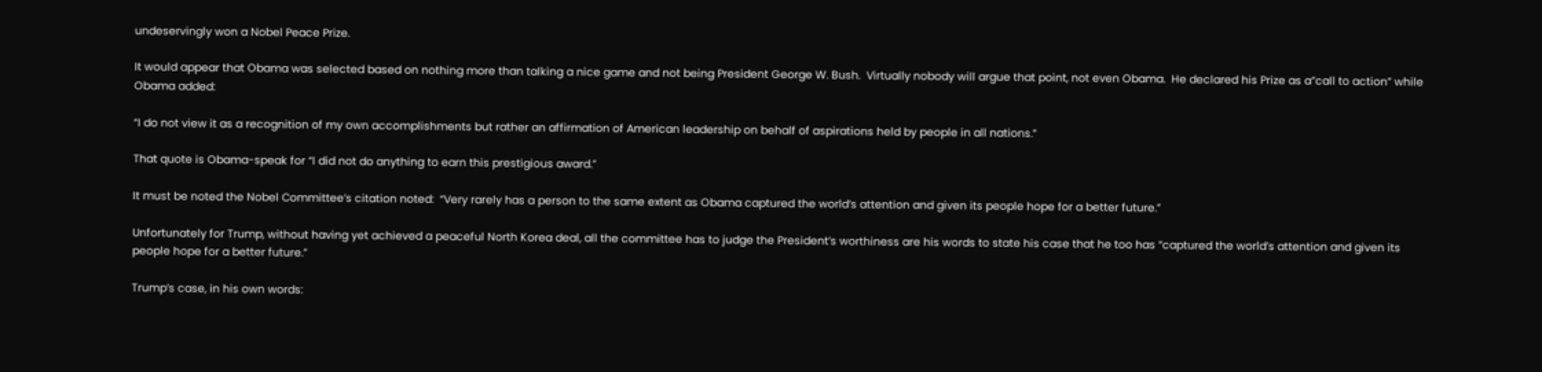undeservingly won a Nobel Peace Prize.

It would appear that Obama was selected based on nothing more than talking a nice game and not being President George W. Bush.  Virtually nobody will argue that point, not even Obama.  He declared his Prize as a”call to action” while Obama added:

“I do not view it as a recognition of my own accomplishments but rather an affirmation of American leadership on behalf of aspirations held by people in all nations.”

That quote is Obama-speak for “I did not do anything to earn this prestigious award.”

It must be noted the Nobel Committee’s citation noted:  “Very rarely has a person to the same extent as Obama captured the world’s attention and given its people hope for a better future.”

Unfortunately for Trump, without having yet achieved a peaceful North Korea deal, all the committee has to judge the President’s worthiness are his words to state his case that he too has “captured the world’s attention and given its people hope for a better future.”

Trump’s case, in his own words: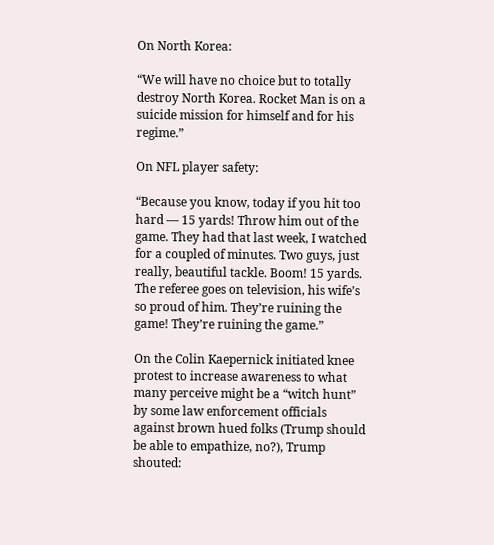On North Korea:

“We will have no choice but to totally destroy North Korea. Rocket Man is on a suicide mission for himself and for his regime.”

On NFL player safety:

“Because you know, today if you hit too hard — 15 yards! Throw him out of the game. They had that last week, I watched for a coupled of minutes. Two guys, just really, beautiful tackle. Boom! 15 yards. The referee goes on television, his wife’s so proud of him. They’re ruining the game! They’re ruining the game.”

On the Colin Kaepernick initiated knee protest to increase awareness to what many perceive might be a “witch hunt” by some law enforcement officials against brown hued folks (Trump should be able to empathize, no?), Trump shouted: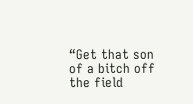“Get that son of a bitch off the field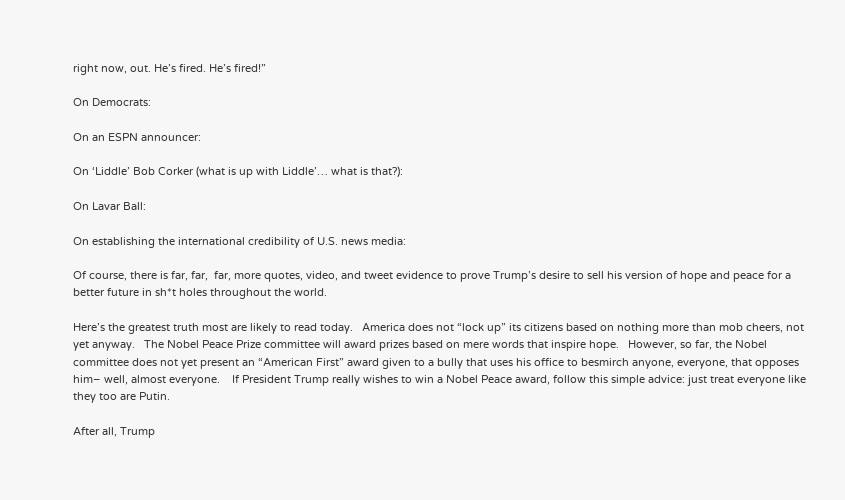right now, out. He’s fired. He’s fired!”

On Democrats:

On an ESPN announcer:

On ‘Liddle’ Bob Corker (what is up with Liddle’… what is that?):

On Lavar Ball:

On establishing the international credibility of U.S. news media:

Of course, there is far, far,  far, more quotes, video, and tweet evidence to prove Trump’s desire to sell his version of hope and peace for a better future in sh*t holes throughout the world.

Here’s the greatest truth most are likely to read today.   America does not “lock up” its citizens based on nothing more than mob cheers, not yet anyway.   The Nobel Peace Prize committee will award prizes based on mere words that inspire hope.   However, so far, the Nobel committee does not yet present an “American First” award given to a bully that uses his office to besmirch anyone, everyone, that opposes him– well, almost everyone.    If President Trump really wishes to win a Nobel Peace award, follow this simple advice: just treat everyone like they too are Putin.

After all, Trump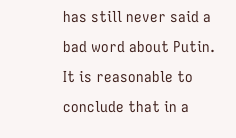has still never said a bad word about Putin.  It is reasonable to conclude that in a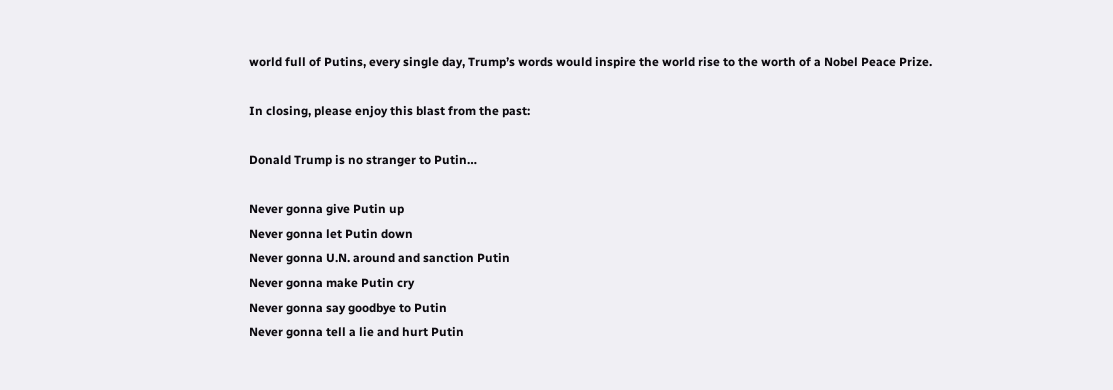world full of Putins, every single day, Trump’s words would inspire the world rise to the worth of a Nobel Peace Prize.

In closing, please enjoy this blast from the past:

Donald Trump is no stranger to Putin…

Never gonna give Putin up
Never gonna let Putin down
Never gonna U.N. around and sanction Putin
Never gonna make Putin cry
Never gonna say goodbye to Putin
Never gonna tell a lie and hurt Putin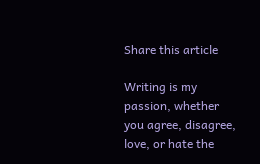Share this article

Writing is my passion, whether you agree, disagree, love, or hate the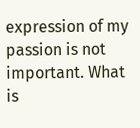expression of my passion is not important. What is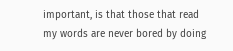important, is that those that read my words are never bored by doing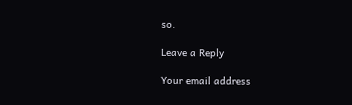so.

Leave a Reply

Your email address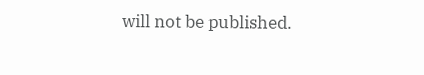will not be published.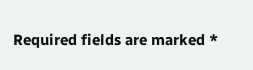Required fields are marked *